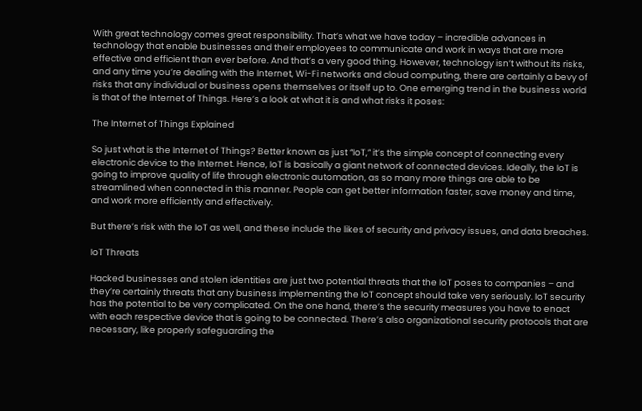With great technology comes great responsibility. That’s what we have today – incredible advances in technology that enable businesses and their employees to communicate and work in ways that are more effective and efficient than ever before. And that’s a very good thing. However, technology isn’t without its risks, and any time you’re dealing with the Internet, Wi-Fi networks and cloud computing, there are certainly a bevy of risks that any individual or business opens themselves or itself up to. One emerging trend in the business world is that of the Internet of Things. Here’s a look at what it is and what risks it poses:

The Internet of Things Explained

So just what is the Internet of Things? Better known as just “IoT,” it’s the simple concept of connecting every electronic device to the Internet. Hence, IoT is basically a giant network of connected devices. Ideally, the IoT is going to improve quality of life through electronic automation, as so many more things are able to be streamlined when connected in this manner. People can get better information faster, save money and time, and work more efficiently and effectively.

But there’s risk with the IoT as well, and these include the likes of security and privacy issues, and data breaches.

IoT Threats

Hacked businesses and stolen identities are just two potential threats that the IoT poses to companies – and they’re certainly threats that any business implementing the IoT concept should take very seriously. IoT security has the potential to be very complicated. On the one hand, there’s the security measures you have to enact with each respective device that is going to be connected. There’s also organizational security protocols that are necessary, like properly safeguarding the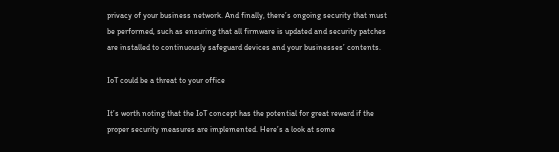privacy of your business network. And finally, there’s ongoing security that must be performed, such as ensuring that all firmware is updated and security patches are installed to continuously safeguard devices and your businesses’ contents.

IoT could be a threat to your office

It’s worth noting that the IoT concept has the potential for great reward if the proper security measures are implemented. Here’s a look at some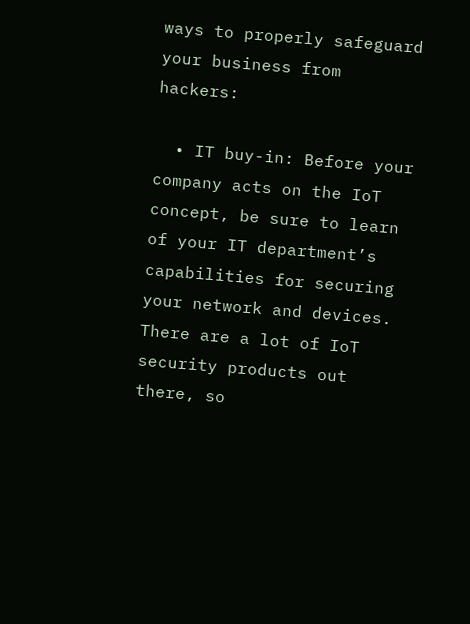ways to properly safeguard your business from hackers:

  • IT buy-in: Before your company acts on the IoT concept, be sure to learn of your IT department’s capabilities for securing your network and devices. There are a lot of IoT security products out there, so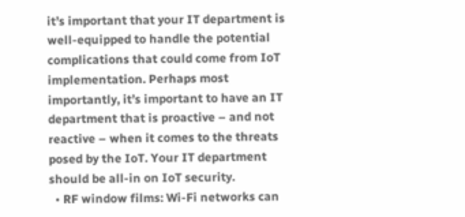it’s important that your IT department is well-equipped to handle the potential complications that could come from IoT implementation. Perhaps most importantly, it’s important to have an IT department that is proactive – and not reactive – when it comes to the threats posed by the IoT. Your IT department should be all-in on IoT security.
  • RF window films: Wi-Fi networks can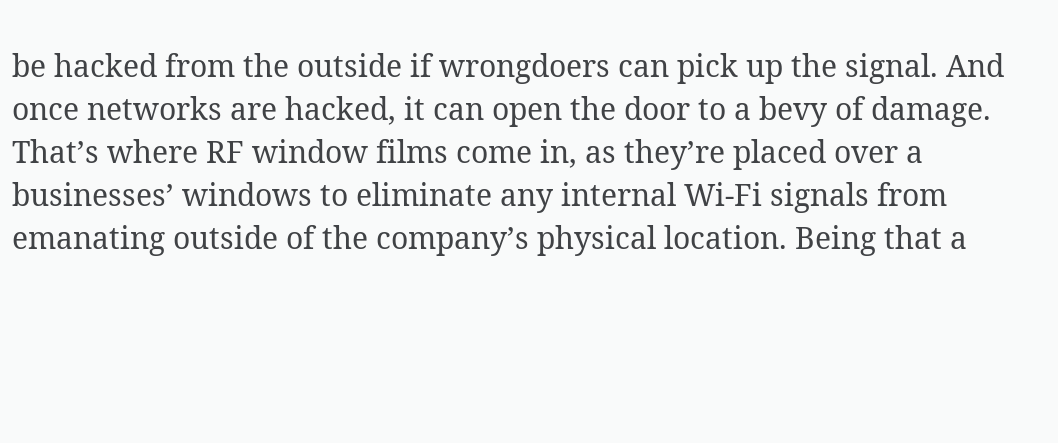be hacked from the outside if wrongdoers can pick up the signal. And once networks are hacked, it can open the door to a bevy of damage. That’s where RF window films come in, as they’re placed over a businesses’ windows to eliminate any internal Wi-Fi signals from emanating outside of the company’s physical location. Being that a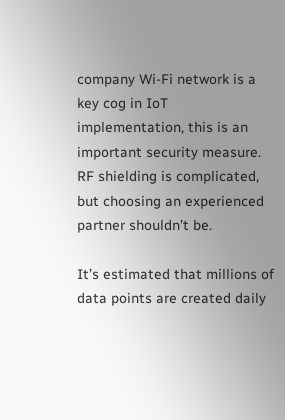company Wi-Fi network is a key cog in IoT implementation, this is an important security measure. RF shielding is complicated, but choosing an experienced partner shouldn’t be.

It’s estimated that millions of data points are created daily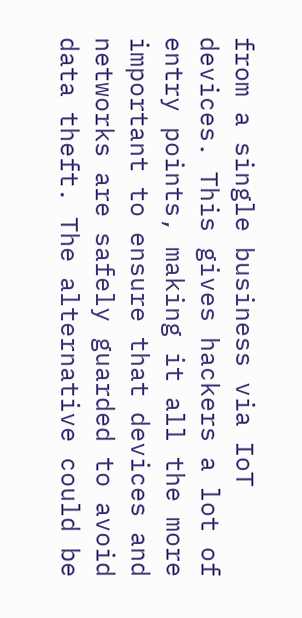from a single business via IoT devices. This gives hackers a lot of entry points, making it all the more important to ensure that devices and networks are safely guarded to avoid data theft. The alternative could be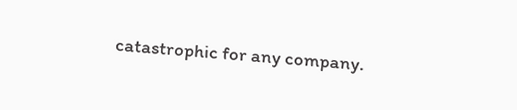catastrophic for any company.